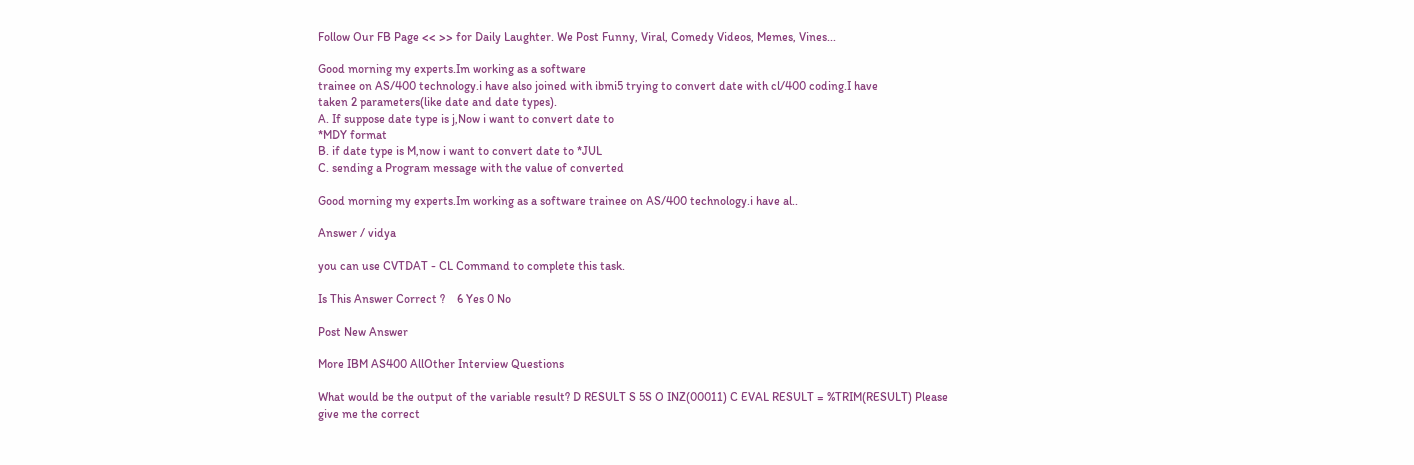Follow Our FB Page << >> for Daily Laughter. We Post Funny, Viral, Comedy Videos, Memes, Vines...

Good morning my experts.Im working as a software
trainee on AS/400 technology.i have also joined with ibmi5 trying to convert date with cl/400 coding.I have
taken 2 parameters(like date and date types).
A. If suppose date type is j,Now i want to convert date to
*MDY format
B. if date type is M,now i want to convert date to *JUL
C. sending a Program message with the value of converted

Good morning my experts.Im working as a software trainee on AS/400 technology.i have al..

Answer / vidya

you can use CVTDAT - CL Command to complete this task.

Is This Answer Correct ?    6 Yes 0 No

Post New Answer

More IBM AS400 AllOther Interview Questions

What would be the output of the variable result? D RESULT S 5S O INZ(00011) C EVAL RESULT = %TRIM(RESULT) Please give me the correct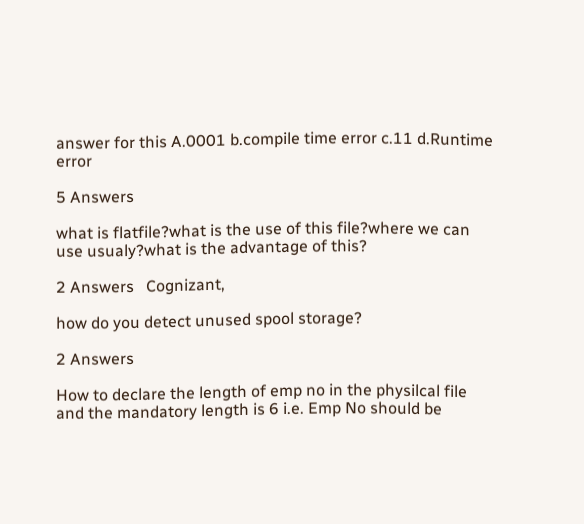answer for this A.0001 b.compile time error c.11 d.Runtime error

5 Answers

what is flatfile?what is the use of this file?where we can use usualy?what is the advantage of this?

2 Answers   Cognizant,

how do you detect unused spool storage?

2 Answers

How to declare the length of emp no in the physilcal file and the mandatory length is 6 i.e. Emp No should be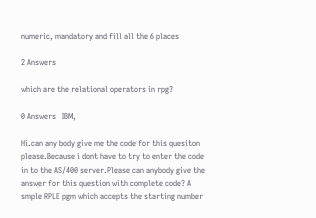numeric, mandatory and fill all the 6 places

2 Answers

which are the relational operators in rpg?

0 Answers   IBM,

Hi.can any body give me the code for this quesiton please.Because i dont have to try to enter the code in to the AS/400 server.Please can anybody give the answer for this question with complete code? A smple RPLE pgm which accepts the starting number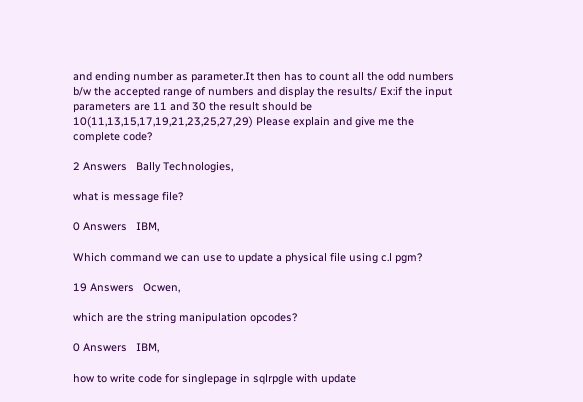and ending number as parameter.It then has to count all the odd numbers b/w the accepted range of numbers and display the results/ Ex:if the input parameters are 11 and 30 the result should be 10(11,13,15,17,19,21,23,25,27,29) Please explain and give me the complete code?

2 Answers   Bally Technologies,

what is message file?

0 Answers   IBM,

Which command we can use to update a physical file using c.l pgm?

19 Answers   Ocwen,

which are the string manipulation opcodes?

0 Answers   IBM,

how to write code for singlepage in sqlrpgle with update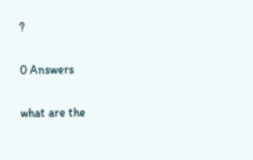?

0 Answers

what are the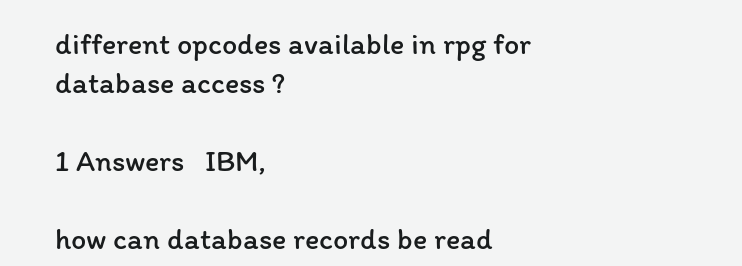different opcodes available in rpg for database access ?

1 Answers   IBM,

how can database records be read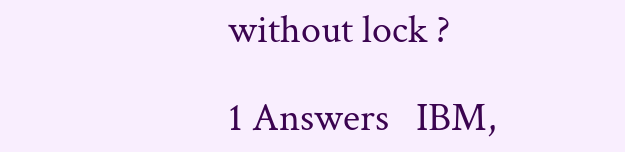without lock ?

1 Answers   IBM,